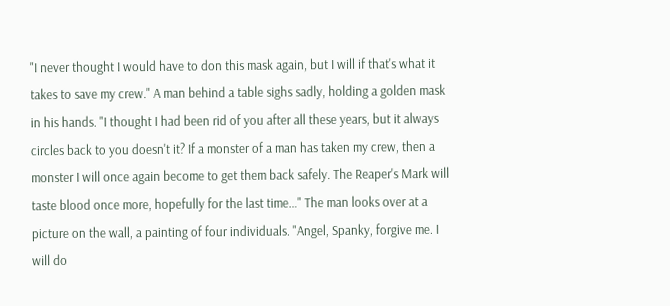"I never thought I would have to don this mask again, but I will if that's what it takes to save my crew." A man behind a table sighs sadly, holding a golden mask in his hands. "I thought I had been rid of you after all these years, but it always circles back to you doesn't it? If a monster of a man has taken my crew, then a monster I will once again become to get them back safely. The Reaper's Mark will taste blood once more, hopefully for the last time…" The man looks over at a picture on the wall, a painting of four individuals. "Angel, Spanky, forgive me. I will do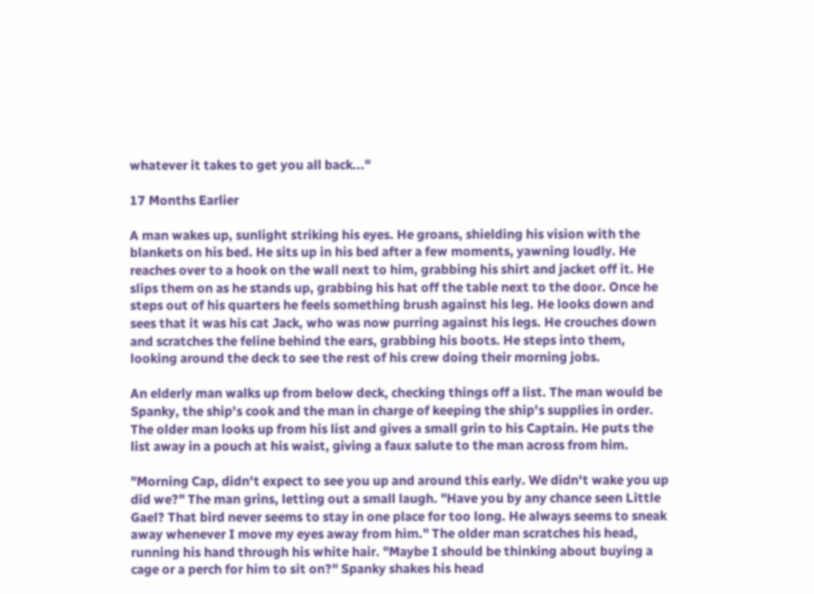whatever it takes to get you all back..."

17 Months Earlier

A man wakes up, sunlight striking his eyes. He groans, shielding his vision with the blankets on his bed. He sits up in his bed after a few moments, yawning loudly. He reaches over to a hook on the wall next to him, grabbing his shirt and jacket off it. He slips them on as he stands up, grabbing his hat off the table next to the door. Once he steps out of his quarters he feels something brush against his leg. He looks down and sees that it was his cat Jack, who was now purring against his legs. He crouches down and scratches the feline behind the ears, grabbing his boots. He steps into them, looking around the deck to see the rest of his crew doing their morning jobs.

An elderly man walks up from below deck, checking things off a list. The man would be Spanky, the ship's cook and the man in charge of keeping the ship's supplies in order. The older man looks up from his list and gives a small grin to his Captain. He puts the list away in a pouch at his waist, giving a faux salute to the man across from him.

"Morning Cap, didn't expect to see you up and around this early. We didn't wake you up did we?" The man grins, letting out a small laugh. "Have you by any chance seen Little Gael? That bird never seems to stay in one place for too long. He always seems to sneak away whenever I move my eyes away from him." The older man scratches his head, running his hand through his white hair. "Maybe I should be thinking about buying a cage or a perch for him to sit on?" Spanky shakes his head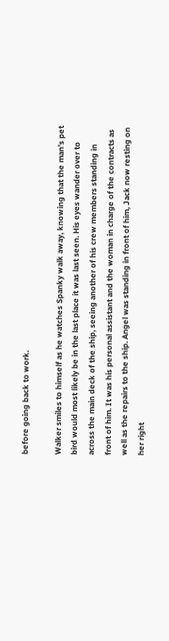before going back to work.

Walker smiles to himself as he watches Spanky walk away, knowing that the man's pet bird would most likely be in the last place it was last seen. His eyes wander over to across the main deck of the ship, seeing another of his crew members standing in front of him. It was his personal assistant and the woman in charge of the contracts as well as the repairs to the ship. Angel was standing in front of him, Jack now resting on her right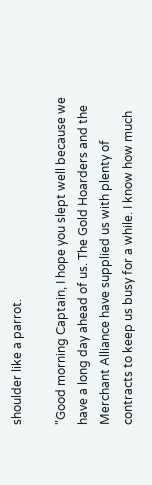shoulder like a parrot.

"Good morning Captain, I hope you slept well because we have a long day ahead of us. The Gold Hoarders and the Merchant Alliance have supplied us with plenty of contracts to keep us busy for a while. I know how much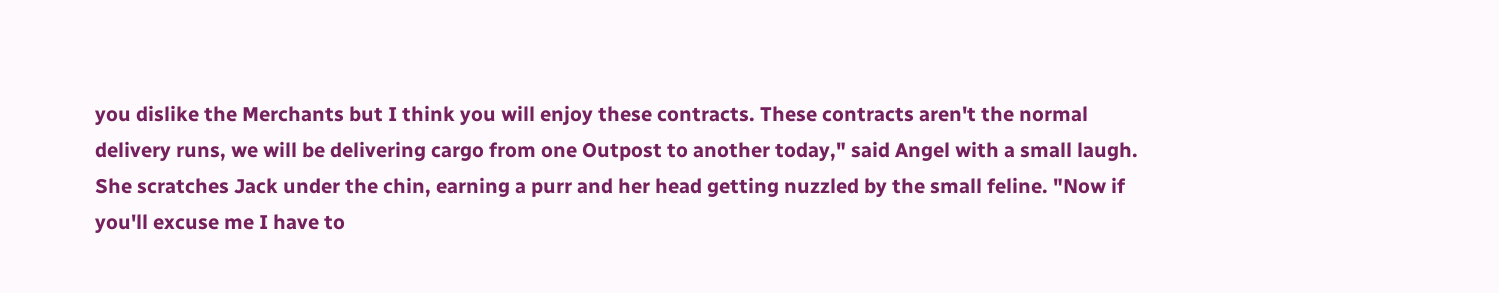you dislike the Merchants but I think you will enjoy these contracts. These contracts aren't the normal delivery runs, we will be delivering cargo from one Outpost to another today," said Angel with a small laugh. She scratches Jack under the chin, earning a purr and her head getting nuzzled by the small feline. "Now if you'll excuse me I have to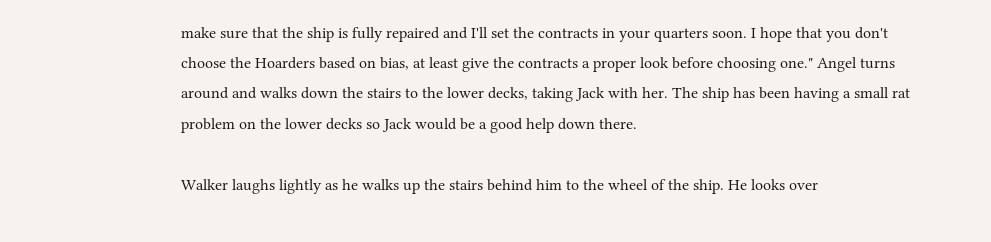make sure that the ship is fully repaired and I'll set the contracts in your quarters soon. I hope that you don't choose the Hoarders based on bias, at least give the contracts a proper look before choosing one." Angel turns around and walks down the stairs to the lower decks, taking Jack with her. The ship has been having a small rat problem on the lower decks so Jack would be a good help down there.

Walker laughs lightly as he walks up the stairs behind him to the wheel of the ship. He looks over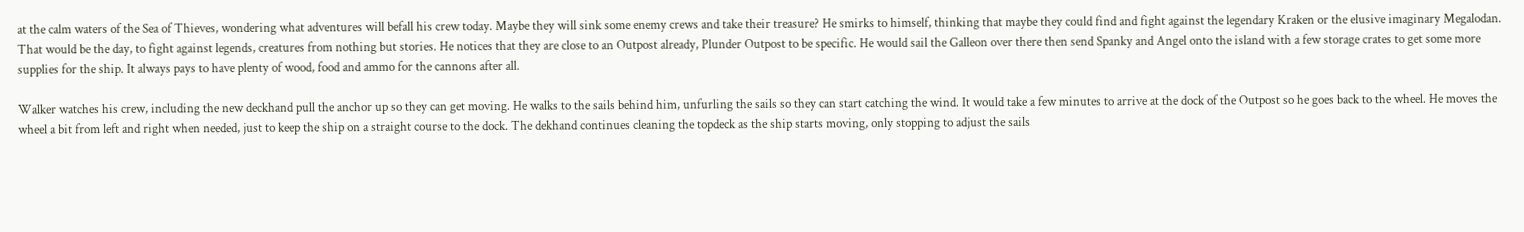at the calm waters of the Sea of Thieves, wondering what adventures will befall his crew today. Maybe they will sink some enemy crews and take their treasure? He smirks to himself, thinking that maybe they could find and fight against the legendary Kraken or the elusive imaginary Megalodan. That would be the day, to fight against legends, creatures from nothing but stories. He notices that they are close to an Outpost already, Plunder Outpost to be specific. He would sail the Galleon over there then send Spanky and Angel onto the island with a few storage crates to get some more supplies for the ship. It always pays to have plenty of wood, food and ammo for the cannons after all.

Walker watches his crew, including the new deckhand pull the anchor up so they can get moving. He walks to the sails behind him, unfurling the sails so they can start catching the wind. It would take a few minutes to arrive at the dock of the Outpost so he goes back to the wheel. He moves the wheel a bit from left and right when needed, just to keep the ship on a straight course to the dock. The dekhand continues cleaning the topdeck as the ship starts moving, only stopping to adjust the sails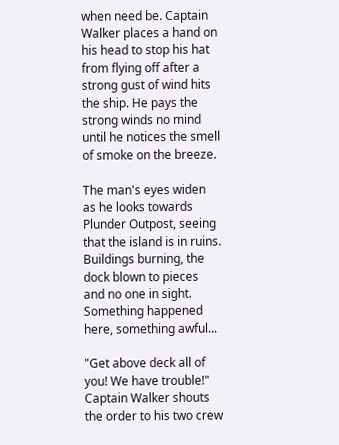when need be. Captain Walker places a hand on his head to stop his hat from flying off after a strong gust of wind hits the ship. He pays the strong winds no mind until he notices the smell of smoke on the breeze.

The man's eyes widen as he looks towards Plunder Outpost, seeing that the island is in ruins. Buildings burning, the dock blown to pieces and no one in sight. Something happened here, something awful...

"Get above deck all of you! We have trouble!" Captain Walker shouts the order to his two crew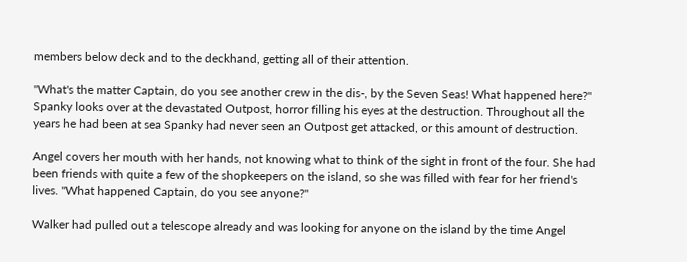members below deck and to the deckhand, getting all of their attention.

"What's the matter Captain, do you see another crew in the dis-, by the Seven Seas! What happened here?" Spanky looks over at the devastated Outpost, horror filling his eyes at the destruction. Throughout all the years he had been at sea Spanky had never seen an Outpost get attacked, or this amount of destruction.

Angel covers her mouth with her hands, not knowing what to think of the sight in front of the four. She had been friends with quite a few of the shopkeepers on the island, so she was filled with fear for her friend's lives. "What happened Captain, do you see anyone?"

Walker had pulled out a telescope already and was looking for anyone on the island by the time Angel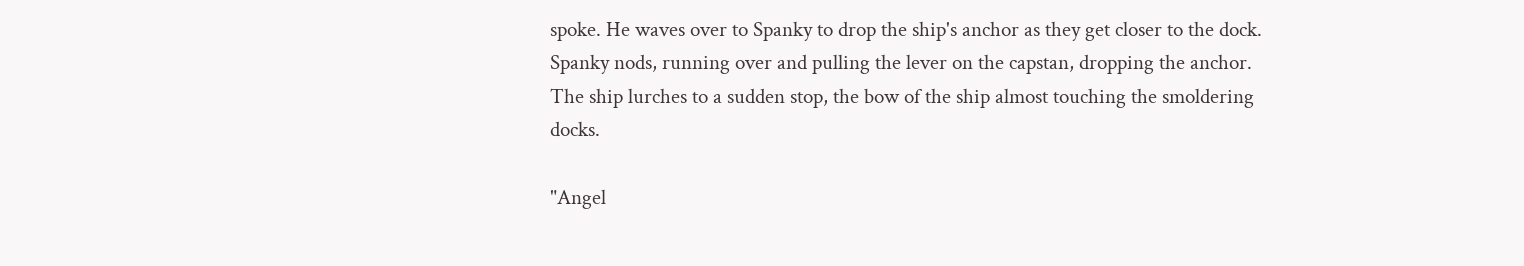spoke. He waves over to Spanky to drop the ship's anchor as they get closer to the dock. Spanky nods, running over and pulling the lever on the capstan, dropping the anchor. The ship lurches to a sudden stop, the bow of the ship almost touching the smoldering docks.

"Angel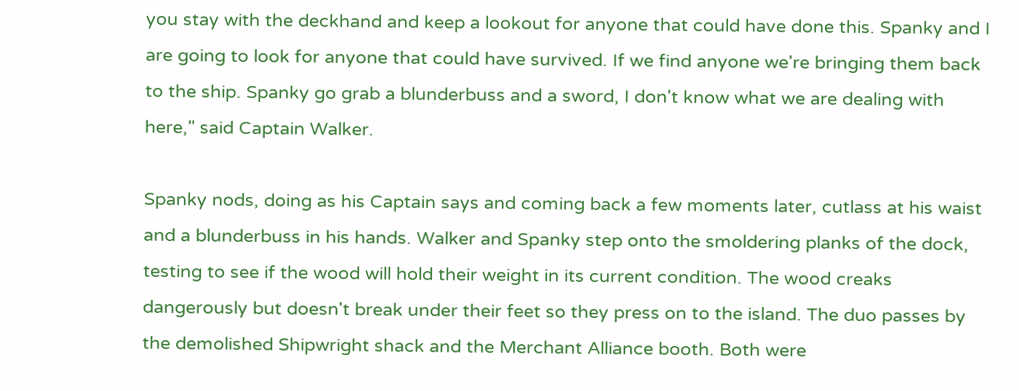you stay with the deckhand and keep a lookout for anyone that could have done this. Spanky and I are going to look for anyone that could have survived. If we find anyone we're bringing them back to the ship. Spanky go grab a blunderbuss and a sword, I don't know what we are dealing with here," said Captain Walker.

Spanky nods, doing as his Captain says and coming back a few moments later, cutlass at his waist and a blunderbuss in his hands. Walker and Spanky step onto the smoldering planks of the dock, testing to see if the wood will hold their weight in its current condition. The wood creaks dangerously but doesn't break under their feet so they press on to the island. The duo passes by the demolished Shipwright shack and the Merchant Alliance booth. Both were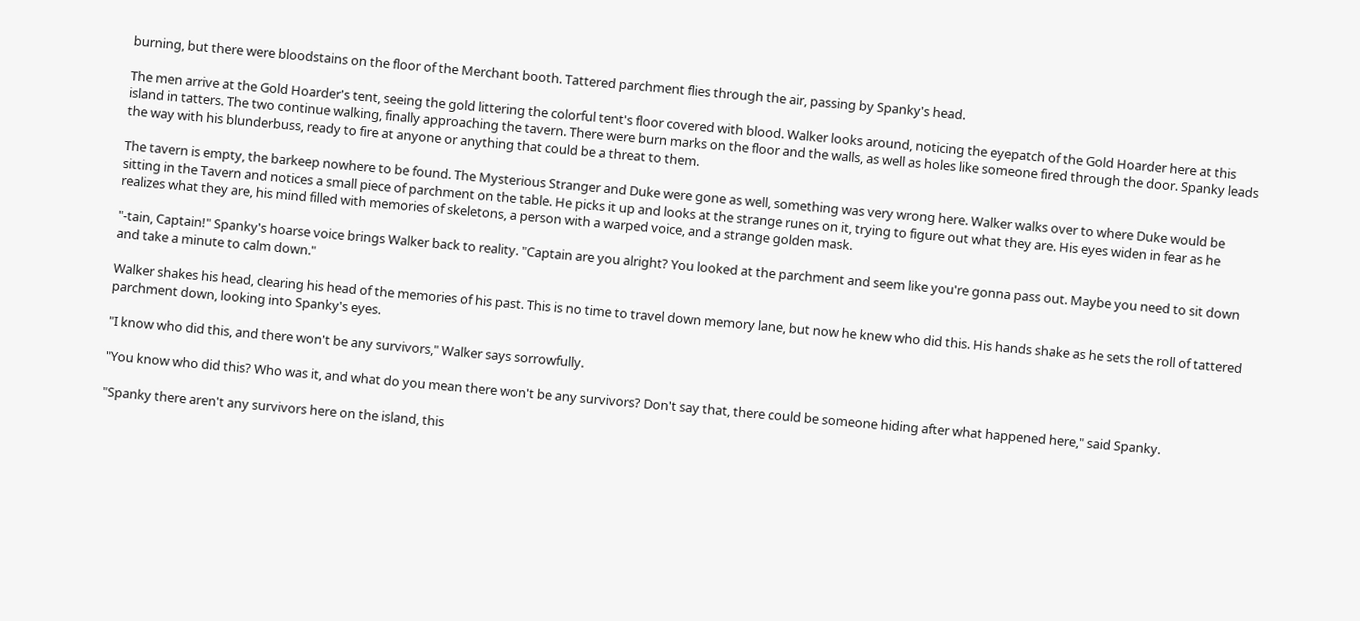burning, but there were bloodstains on the floor of the Merchant booth. Tattered parchment flies through the air, passing by Spanky's head.

The men arrive at the Gold Hoarder's tent, seeing the gold littering the colorful tent's floor covered with blood. Walker looks around, noticing the eyepatch of the Gold Hoarder here at this island in tatters. The two continue walking, finally approaching the tavern. There were burn marks on the floor and the walls, as well as holes like someone fired through the door. Spanky leads the way with his blunderbuss, ready to fire at anyone or anything that could be a threat to them.

The tavern is empty, the barkeep nowhere to be found. The Mysterious Stranger and Duke were gone as well, something was very wrong here. Walker walks over to where Duke would be sitting in the Tavern and notices a small piece of parchment on the table. He picks it up and looks at the strange runes on it, trying to figure out what they are. His eyes widen in fear as he realizes what they are, his mind filled with memories of skeletons, a person with a warped voice, and a strange golden mask.

"-tain, Captain!" Spanky's hoarse voice brings Walker back to reality. "Captain are you alright? You looked at the parchment and seem like you're gonna pass out. Maybe you need to sit down and take a minute to calm down."

Walker shakes his head, clearing his head of the memories of his past. This is no time to travel down memory lane, but now he knew who did this. His hands shake as he sets the roll of tattered parchment down, looking into Spanky's eyes.

"I know who did this, and there won't be any survivors," Walker says sorrowfully.

"You know who did this? Who was it, and what do you mean there won't be any survivors? Don't say that, there could be someone hiding after what happened here," said Spanky.

"Spanky there aren't any survivors here on the island, this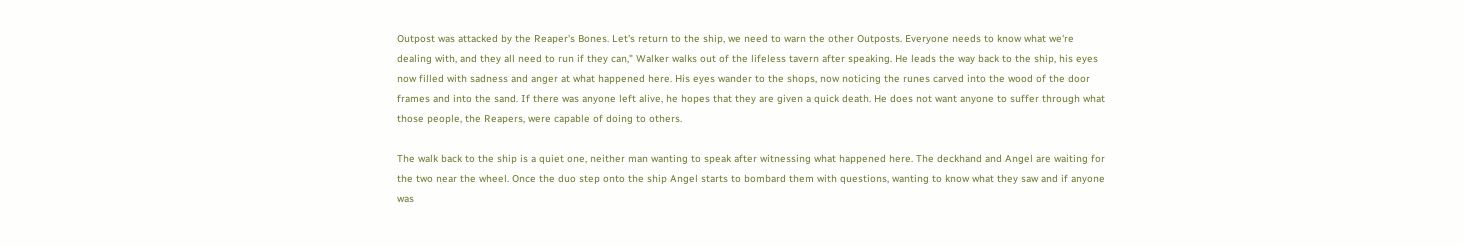Outpost was attacked by the Reaper's Bones. Let's return to the ship, we need to warn the other Outposts. Everyone needs to know what we're dealing with, and they all need to run if they can," Walker walks out of the lifeless tavern after speaking. He leads the way back to the ship, his eyes now filled with sadness and anger at what happened here. His eyes wander to the shops, now noticing the runes carved into the wood of the door frames and into the sand. If there was anyone left alive, he hopes that they are given a quick death. He does not want anyone to suffer through what those people, the Reapers, were capable of doing to others.

The walk back to the ship is a quiet one, neither man wanting to speak after witnessing what happened here. The deckhand and Angel are waiting for the two near the wheel. Once the duo step onto the ship Angel starts to bombard them with questions, wanting to know what they saw and if anyone was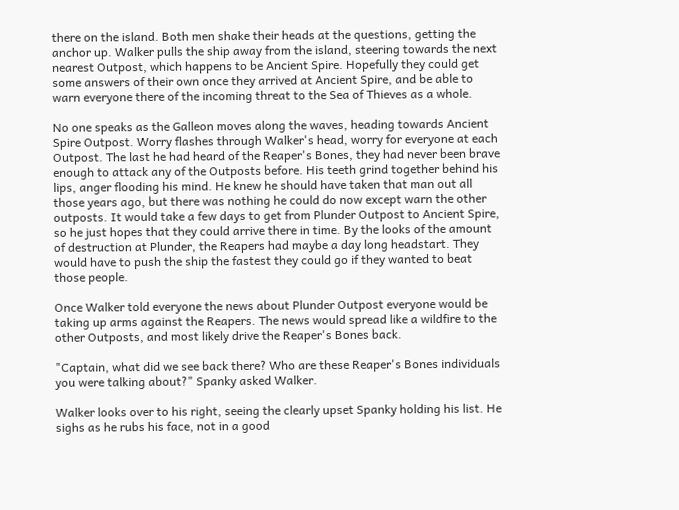there on the island. Both men shake their heads at the questions, getting the anchor up. Walker pulls the ship away from the island, steering towards the next nearest Outpost, which happens to be Ancient Spire. Hopefully they could get some answers of their own once they arrived at Ancient Spire, and be able to warn everyone there of the incoming threat to the Sea of Thieves as a whole.

No one speaks as the Galleon moves along the waves, heading towards Ancient Spire Outpost. Worry flashes through Walker's head, worry for everyone at each Outpost. The last he had heard of the Reaper's Bones, they had never been brave enough to attack any of the Outposts before. His teeth grind together behind his lips, anger flooding his mind. He knew he should have taken that man out all those years ago, but there was nothing he could do now except warn the other outposts. It would take a few days to get from Plunder Outpost to Ancient Spire, so he just hopes that they could arrive there in time. By the looks of the amount of destruction at Plunder, the Reapers had maybe a day long headstart. They would have to push the ship the fastest they could go if they wanted to beat those people.

Once Walker told everyone the news about Plunder Outpost everyone would be taking up arms against the Reapers. The news would spread like a wildfire to the other Outposts, and most likely drive the Reaper's Bones back.

"Captain, what did we see back there? Who are these Reaper's Bones individuals you were talking about?" Spanky asked Walker.

Walker looks over to his right, seeing the clearly upset Spanky holding his list. He sighs as he rubs his face, not in a good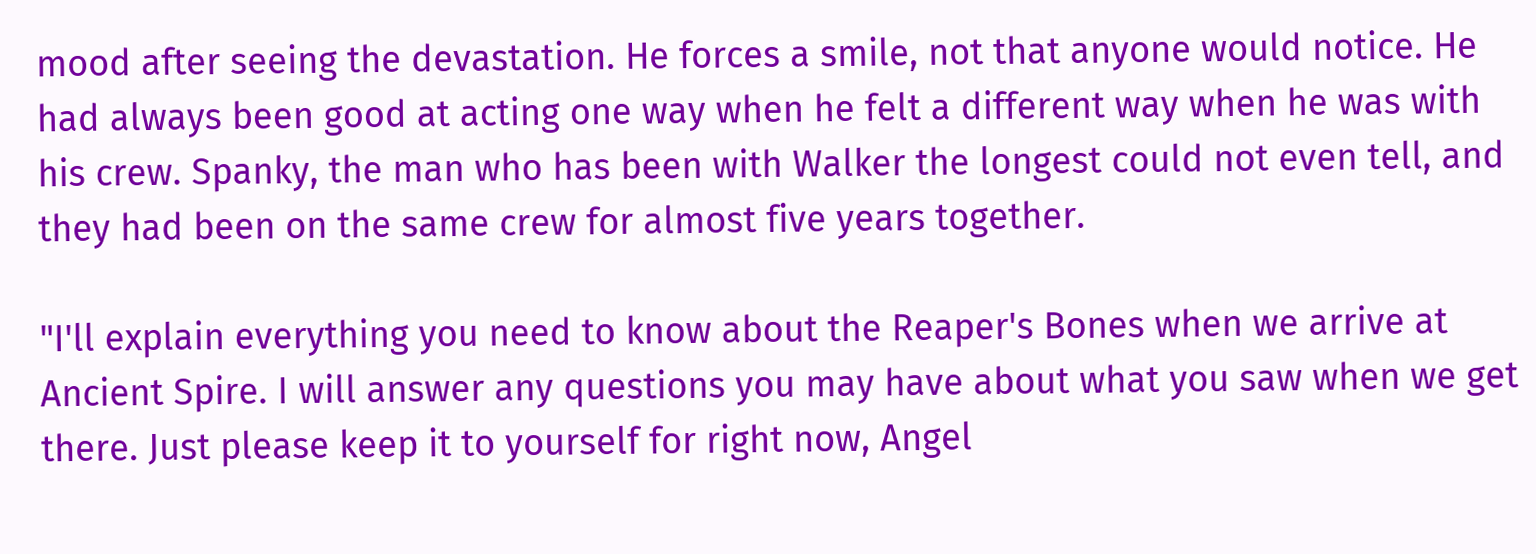mood after seeing the devastation. He forces a smile, not that anyone would notice. He had always been good at acting one way when he felt a different way when he was with his crew. Spanky, the man who has been with Walker the longest could not even tell, and they had been on the same crew for almost five years together.

"I'll explain everything you need to know about the Reaper's Bones when we arrive at Ancient Spire. I will answer any questions you may have about what you saw when we get there. Just please keep it to yourself for right now, Angel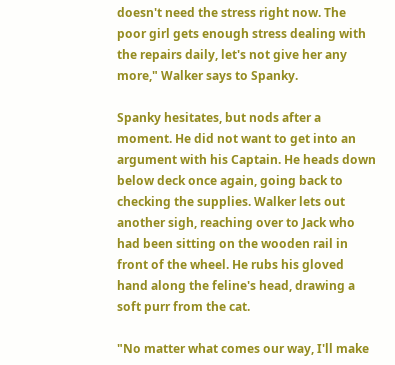doesn't need the stress right now. The poor girl gets enough stress dealing with the repairs daily, let's not give her any more," Walker says to Spanky.

Spanky hesitates, but nods after a moment. He did not want to get into an argument with his Captain. He heads down below deck once again, going back to checking the supplies. Walker lets out another sigh, reaching over to Jack who had been sitting on the wooden rail in front of the wheel. He rubs his gloved hand along the feline's head, drawing a soft purr from the cat.

"No matter what comes our way, I'll make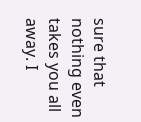sure that nothing even takes you all away. I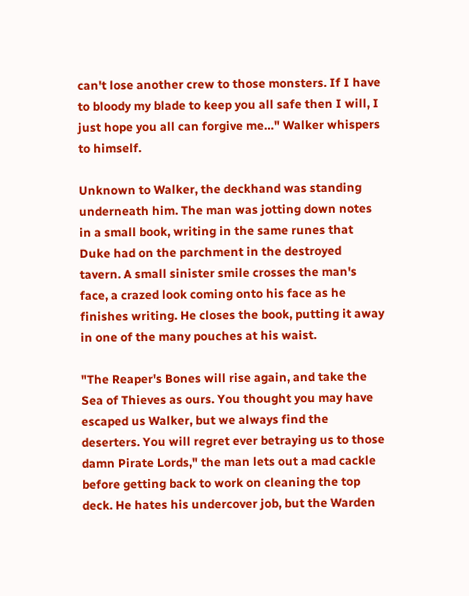can't lose another crew to those monsters. If I have to bloody my blade to keep you all safe then I will, I just hope you all can forgive me…" Walker whispers to himself.

Unknown to Walker, the deckhand was standing underneath him. The man was jotting down notes in a small book, writing in the same runes that Duke had on the parchment in the destroyed tavern. A small sinister smile crosses the man's face, a crazed look coming onto his face as he finishes writing. He closes the book, putting it away in one of the many pouches at his waist.

"The Reaper's Bones will rise again, and take the Sea of Thieves as ours. You thought you may have escaped us Walker, but we always find the deserters. You will regret ever betraying us to those damn Pirate Lords," the man lets out a mad cackle before getting back to work on cleaning the top deck. He hates his undercover job, but the Warden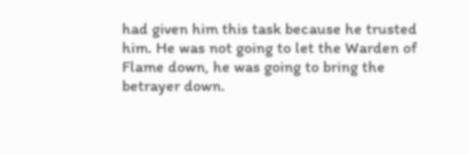had given him this task because he trusted him. He was not going to let the Warden of Flame down, he was going to bring the betrayer down.